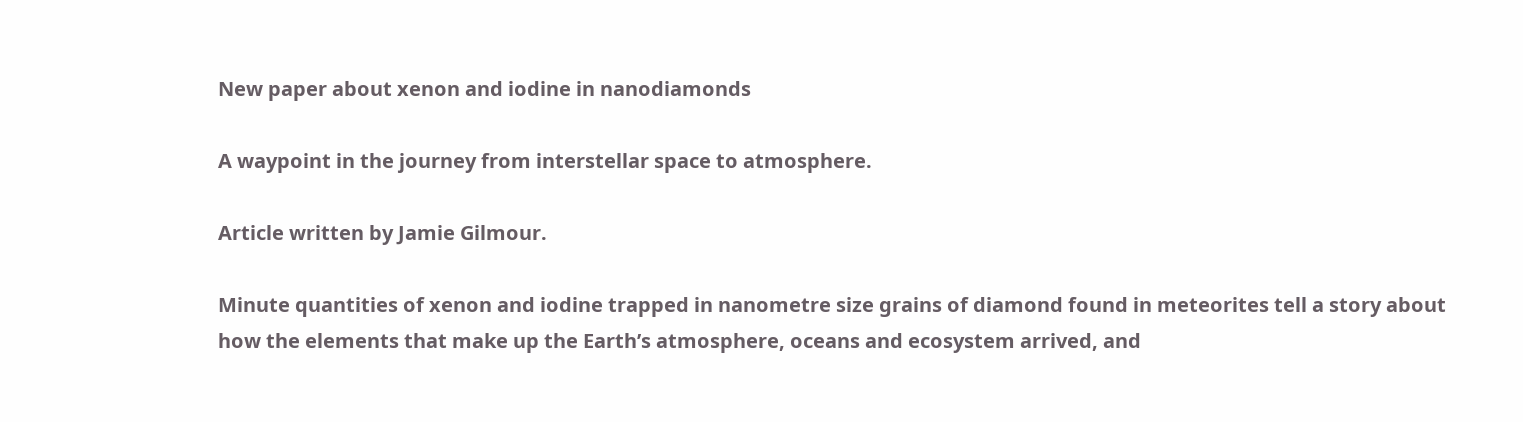New paper about xenon and iodine in nanodiamonds

A waypoint in the journey from interstellar space to atmosphere.

Article written by Jamie Gilmour.

Minute quantities of xenon and iodine trapped in nanometre size grains of diamond found in meteorites tell a story about how the elements that make up the Earth’s atmosphere, oceans and ecosystem arrived, and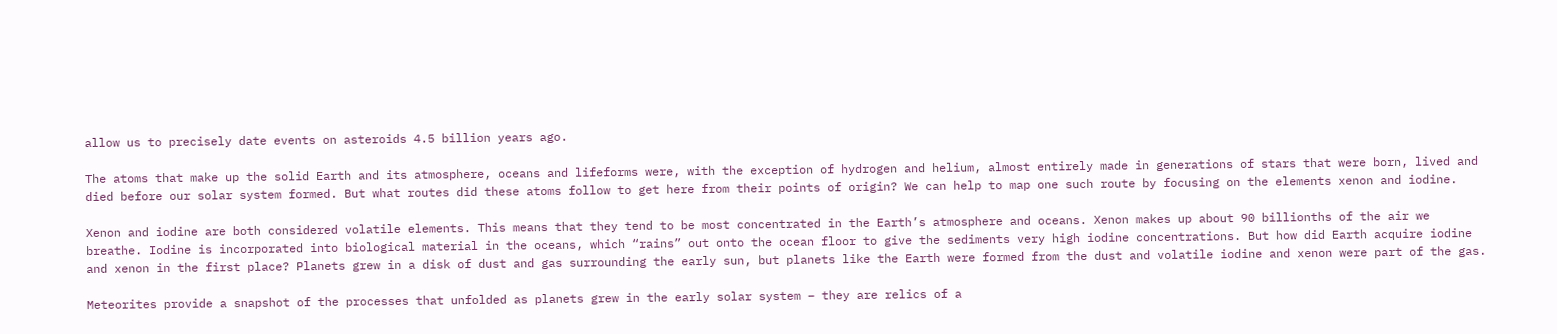allow us to precisely date events on asteroids 4.5 billion years ago.

The atoms that make up the solid Earth and its atmosphere, oceans and lifeforms were, with the exception of hydrogen and helium, almost entirely made in generations of stars that were born, lived and died before our solar system formed. But what routes did these atoms follow to get here from their points of origin? We can help to map one such route by focusing on the elements xenon and iodine.

Xenon and iodine are both considered volatile elements. This means that they tend to be most concentrated in the Earth’s atmosphere and oceans. Xenon makes up about 90 billionths of the air we breathe. Iodine is incorporated into biological material in the oceans, which “rains” out onto the ocean floor to give the sediments very high iodine concentrations. But how did Earth acquire iodine and xenon in the first place? Planets grew in a disk of dust and gas surrounding the early sun, but planets like the Earth were formed from the dust and volatile iodine and xenon were part of the gas.

Meteorites provide a snapshot of the processes that unfolded as planets grew in the early solar system – they are relics of a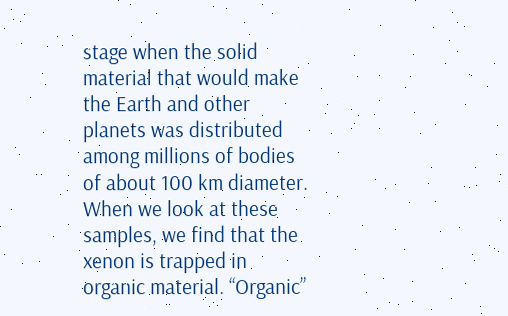stage when the solid material that would make the Earth and other planets was distributed among millions of bodies of about 100 km diameter. When we look at these samples, we find that the xenon is trapped in organic material. “Organic”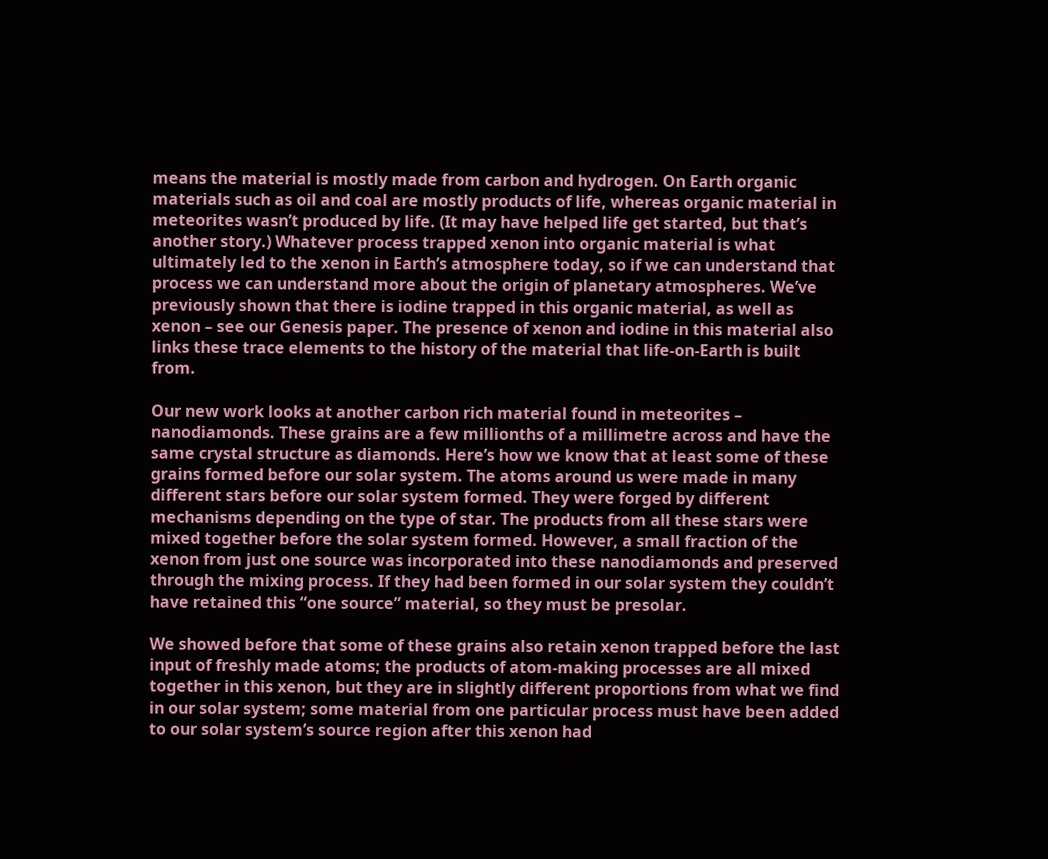means the material is mostly made from carbon and hydrogen. On Earth organic materials such as oil and coal are mostly products of life, whereas organic material in meteorites wasn’t produced by life. (It may have helped life get started, but that’s another story.) Whatever process trapped xenon into organic material is what ultimately led to the xenon in Earth’s atmosphere today, so if we can understand that process we can understand more about the origin of planetary atmospheres. We’ve previously shown that there is iodine trapped in this organic material, as well as xenon – see our Genesis paper. The presence of xenon and iodine in this material also links these trace elements to the history of the material that life-on-Earth is built from.

Our new work looks at another carbon rich material found in meteorites – nanodiamonds. These grains are a few millionths of a millimetre across and have the same crystal structure as diamonds. Here’s how we know that at least some of these grains formed before our solar system. The atoms around us were made in many different stars before our solar system formed. They were forged by different mechanisms depending on the type of star. The products from all these stars were mixed together before the solar system formed. However, a small fraction of the xenon from just one source was incorporated into these nanodiamonds and preserved through the mixing process. If they had been formed in our solar system they couldn’t have retained this “one source” material, so they must be presolar.

We showed before that some of these grains also retain xenon trapped before the last input of freshly made atoms; the products of atom-making processes are all mixed together in this xenon, but they are in slightly different proportions from what we find in our solar system; some material from one particular process must have been added to our solar system’s source region after this xenon had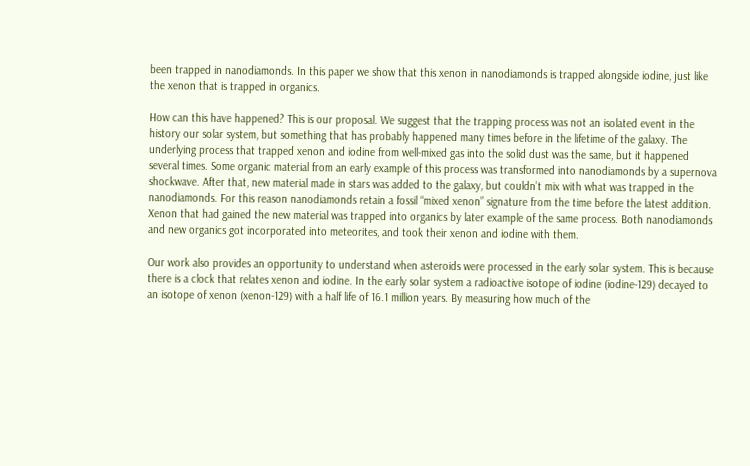been trapped in nanodiamonds. In this paper we show that this xenon in nanodiamonds is trapped alongside iodine, just like the xenon that is trapped in organics.

How can this have happened? This is our proposal. We suggest that the trapping process was not an isolated event in the history our solar system, but something that has probably happened many times before in the lifetime of the galaxy. The underlying process that trapped xenon and iodine from well-mixed gas into the solid dust was the same, but it happened several times. Some organic material from an early example of this process was transformed into nanodiamonds by a supernova shockwave. After that, new material made in stars was added to the galaxy, but couldn’t mix with what was trapped in the nanodiamonds. For this reason nanodiamonds retain a fossil “mixed xenon” signature from the time before the latest addition. Xenon that had gained the new material was trapped into organics by later example of the same process. Both nanodiamonds and new organics got incorporated into meteorites, and took their xenon and iodine with them.

Our work also provides an opportunity to understand when asteroids were processed in the early solar system. This is because there is a clock that relates xenon and iodine. In the early solar system a radioactive isotope of iodine (iodine-129) decayed to an isotope of xenon (xenon-129) with a half life of 16.1 million years. By measuring how much of the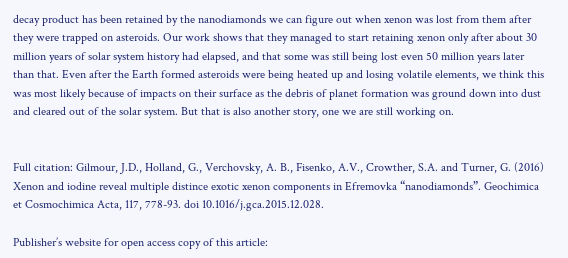decay product has been retained by the nanodiamonds we can figure out when xenon was lost from them after they were trapped on asteroids. Our work shows that they managed to start retaining xenon only after about 30 million years of solar system history had elapsed, and that some was still being lost even 50 million years later than that. Even after the Earth formed asteroids were being heated up and losing volatile elements, we think this was most likely because of impacts on their surface as the debris of planet formation was ground down into dust and cleared out of the solar system. But that is also another story, one we are still working on.


Full citation: Gilmour, J.D., Holland, G., Verchovsky, A. B., Fisenko, A.V., Crowther, S.A. and Turner, G. (2016) Xenon and iodine reveal multiple distince exotic xenon components in Efremovka “nanodiamonds”. Geochimica et Cosmochimica Acta, 117, 778-93. doi 10.1016/j.gca.2015.12.028.

Publisher’s website for open access copy of this article: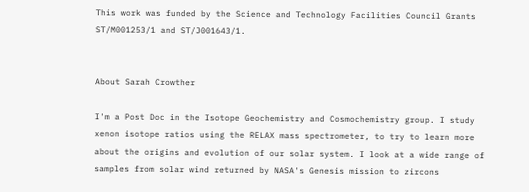This work was funded by the Science and Technology Facilities Council Grants ST/M001253/1 and ST/J001643/1.


About Sarah Crowther

I'm a Post Doc in the Isotope Geochemistry and Cosmochemistry group. I study xenon isotope ratios using the RELAX mass spectrometer, to try to learn more about the origins and evolution of our solar system. I look at a wide range of samples from solar wind returned by NASA's Genesis mission to zircons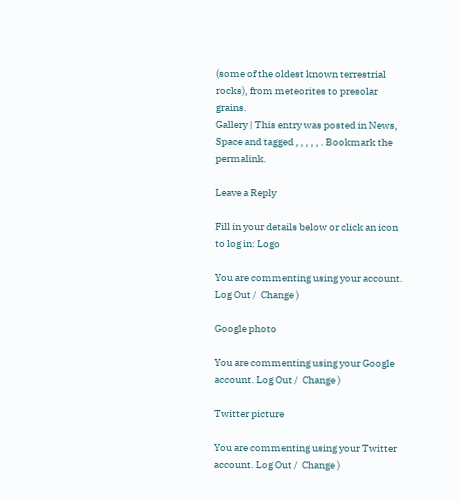(some of the oldest known terrestrial rocks), from meteorites to presolar grains.
Gallery | This entry was posted in News, Space and tagged , , , , , . Bookmark the permalink.

Leave a Reply

Fill in your details below or click an icon to log in: Logo

You are commenting using your account. Log Out /  Change )

Google photo

You are commenting using your Google account. Log Out /  Change )

Twitter picture

You are commenting using your Twitter account. Log Out /  Change )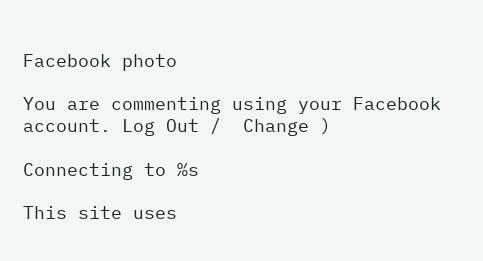Facebook photo

You are commenting using your Facebook account. Log Out /  Change )

Connecting to %s

This site uses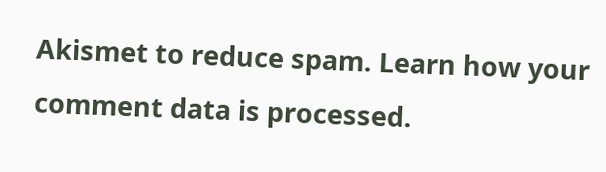Akismet to reduce spam. Learn how your comment data is processed.